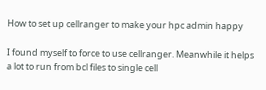How to set up cellranger to make your hpc admin happy

I found myself to force to use cellranger. Meanwhile it helps a lot to run from bcl files to single cell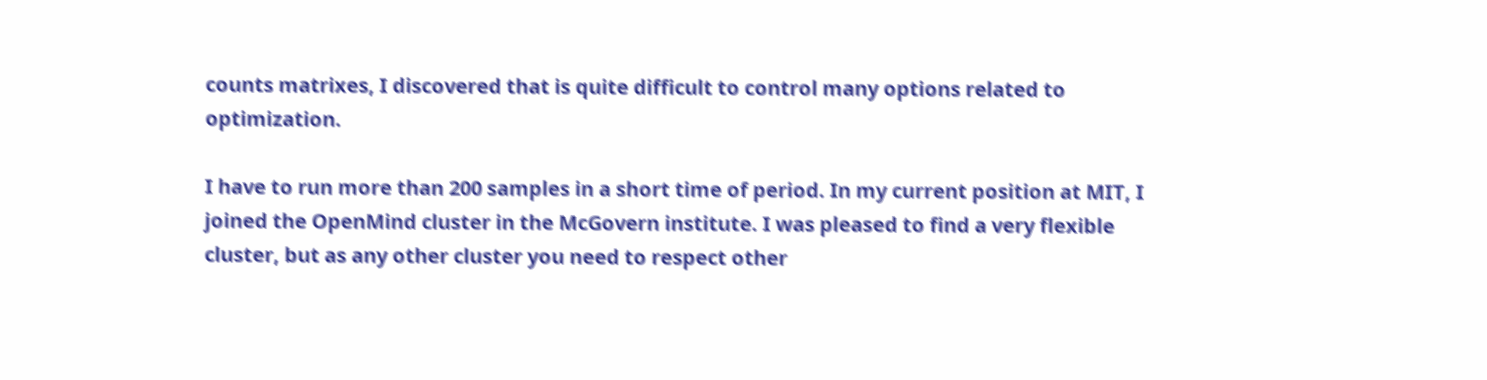counts matrixes, I discovered that is quite difficult to control many options related to optimization.

I have to run more than 200 samples in a short time of period. In my current position at MIT, I joined the OpenMind cluster in the McGovern institute. I was pleased to find a very flexible cluster, but as any other cluster you need to respect other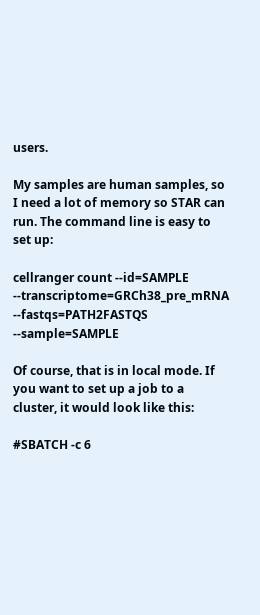users.

My samples are human samples, so I need a lot of memory so STAR can run. The command line is easy to set up:

cellranger count --id=SAMPLE --transcriptome=GRCh38_pre_mRNA --fastqs=PATH2FASTQS --sample=SAMPLE

Of course, that is in local mode. If you want to set up a job to a cluster, it would look like this:

#SBATCH -c 6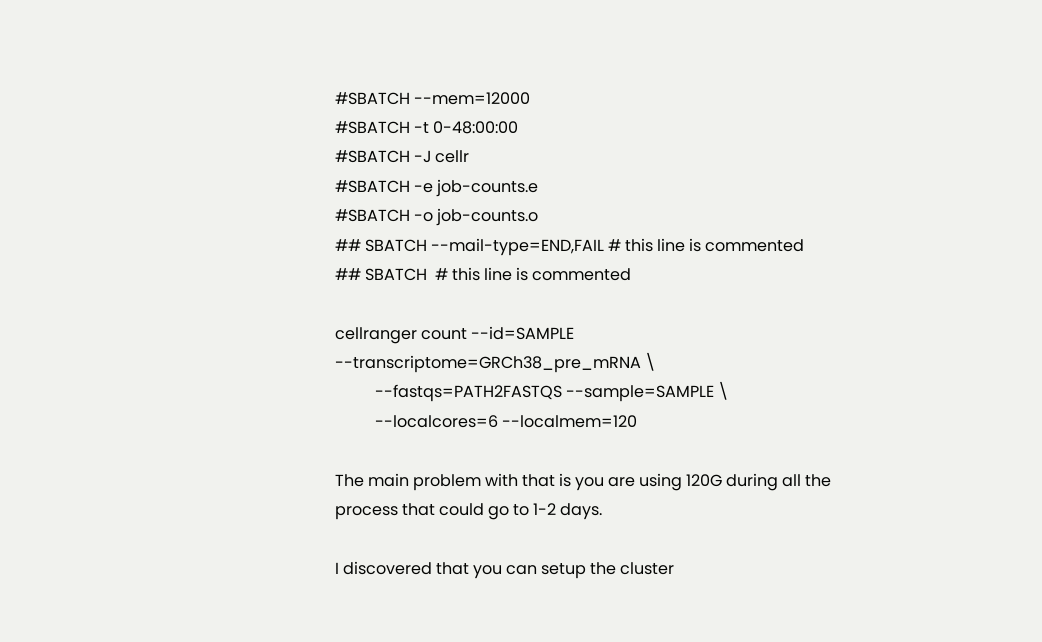#SBATCH --mem=12000
#SBATCH -t 0-48:00:00
#SBATCH -J cellr
#SBATCH -e job-counts.e
#SBATCH -o job-counts.o
## SBATCH --mail-type=END,FAIL # this line is commented
## SBATCH  # this line is commented

cellranger count --id=SAMPLE --transcriptome=GRCh38_pre_mRNA \
          --fastqs=PATH2FASTQS --sample=SAMPLE \
          --localcores=6 --localmem=120

The main problem with that is you are using 120G during all the process that could go to 1-2 days.

I discovered that you can setup the cluster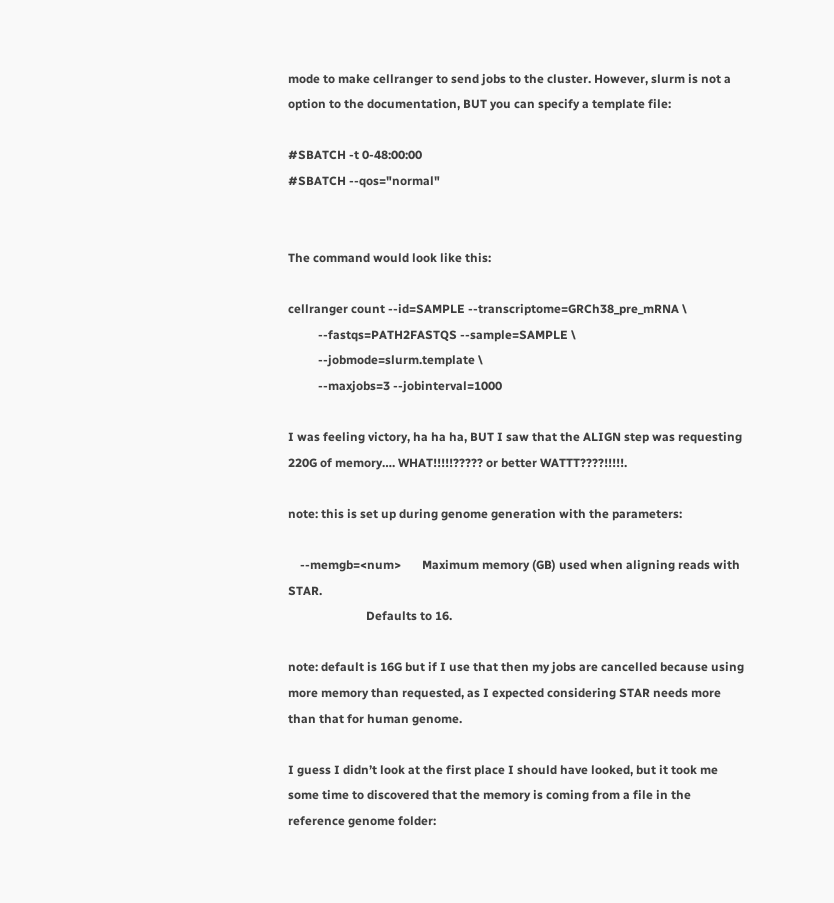mode to make cellranger to send jobs to the cluster. However, slurm is not a option to the documentation, BUT you can specify a template file:

#SBATCH -t 0-48:00:00
#SBATCH --qos="normal"


The command would look like this:

cellranger count --id=SAMPLE --transcriptome=GRCh38_pre_mRNA \
          --fastqs=PATH2FASTQS --sample=SAMPLE \
          --jobmode=slurm.template \
          --maxjobs=3 --jobinterval=1000

I was feeling victory, ha ha ha, BUT I saw that the ALIGN step was requesting 220G of memory…. WHAT!!!!!????? or better WATTT????!!!!!.

note: this is set up during genome generation with the parameters:

    --memgb=<num>       Maximum memory (GB) used when aligning reads with STAR.
                          Defaults to 16.

note: default is 16G but if I use that then my jobs are cancelled because using more memory than requested, as I expected considering STAR needs more than that for human genome.

I guess I didn’t look at the first place I should have looked, but it took me some time to discovered that the memory is coming from a file in the reference genome folder: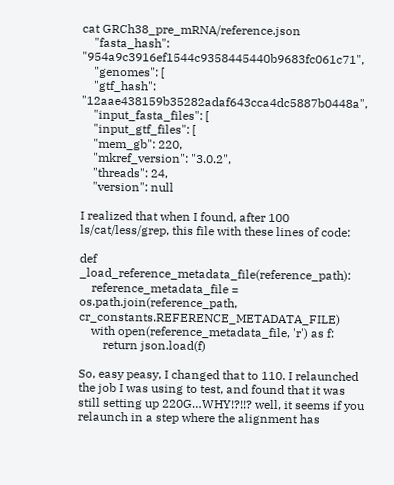cat GRCh38_pre_mRNA/reference.json
    "fasta_hash": "954a9c3916ef1544c9358445440b9683fc061c71",
    "genomes": [
    "gtf_hash": "12aae438159b35282adaf643cca4dc5887b0448a",
    "input_fasta_files": [
    "input_gtf_files": [
    "mem_gb": 220,
    "mkref_version": "3.0.2",
    "threads": 24,
    "version": null

I realized that when I found, after 100 ls/cat/less/grep, this file with these lines of code:

def _load_reference_metadata_file(reference_path):
    reference_metadata_file = os.path.join(reference_path, cr_constants.REFERENCE_METADATA_FILE)
    with open(reference_metadata_file, 'r') as f:
        return json.load(f)

So, easy peasy, I changed that to 110. I relaunched the job I was using to test, and found that it was still setting up 220G…WHY!?!!? well, it seems if you relaunch in a step where the alignment has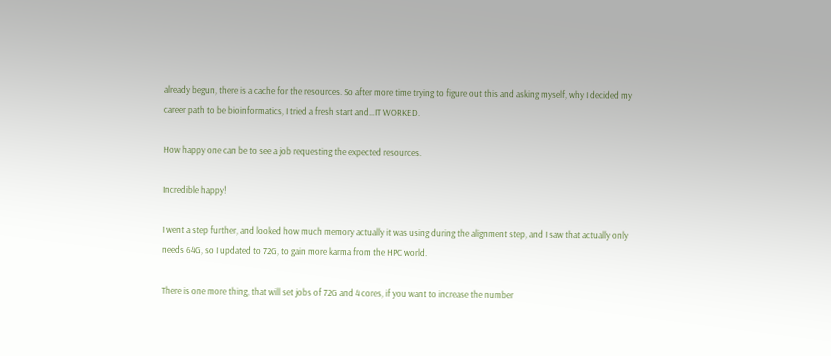already begun, there is a cache for the resources. So after more time trying to figure out this and asking myself, why I decided my career path to be bioinformatics, I tried a fresh start and…IT WORKED.

How happy one can be to see a job requesting the expected resources.

Incredible happy!

I went a step further, and looked how much memory actually it was using during the alignment step, and I saw that actually only needs 64G, so I updated to 72G, to gain more karma from the HPC world.

There is one more thing, that will set jobs of 72G and 4 cores, if you want to increase the number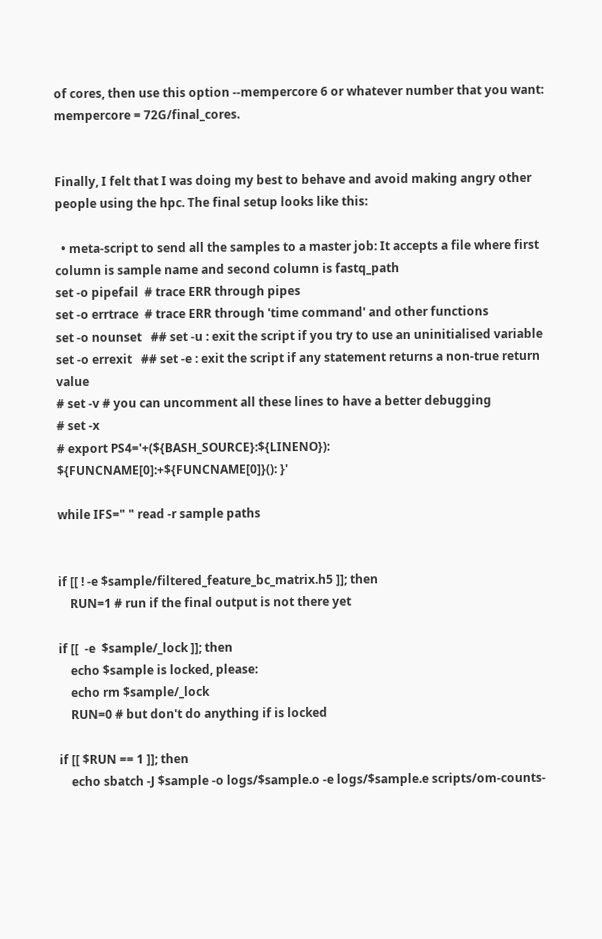of cores, then use this option --mempercore 6 or whatever number that you want: mempercore = 72G/final_cores.


Finally, I felt that I was doing my best to behave and avoid making angry other people using the hpc. The final setup looks like this:

  • meta-script to send all the samples to a master job: It accepts a file where first column is sample name and second column is fastq_path
set -o pipefail  # trace ERR through pipes
set -o errtrace  # trace ERR through 'time command' and other functions
set -o nounset   ## set -u : exit the script if you try to use an uninitialised variable
set -o errexit   ## set -e : exit the script if any statement returns a non-true return value
# set -v # you can uncomment all these lines to have a better debugging
# set -x
# export PS4='+(${BASH_SOURCE}:${LINENO}): ${FUNCNAME[0]:+${FUNCNAME[0]}(): }'

while IFS=" " read -r sample paths


if [[ ! -e $sample/filtered_feature_bc_matrix.h5 ]]; then
    RUN=1 # run if the final output is not there yet

if [[  -e  $sample/_lock ]]; then
    echo $sample is locked, please:
    echo rm $sample/_lock
    RUN=0 # but don't do anything if is locked

if [[ $RUN == 1 ]]; then
    echo sbatch -J $sample -o logs/$sample.o -e logs/$sample.e scripts/om-counts-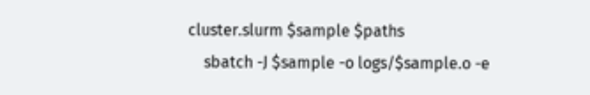cluster.slurm $sample $paths
    sbatch -J $sample -o logs/$sample.o -e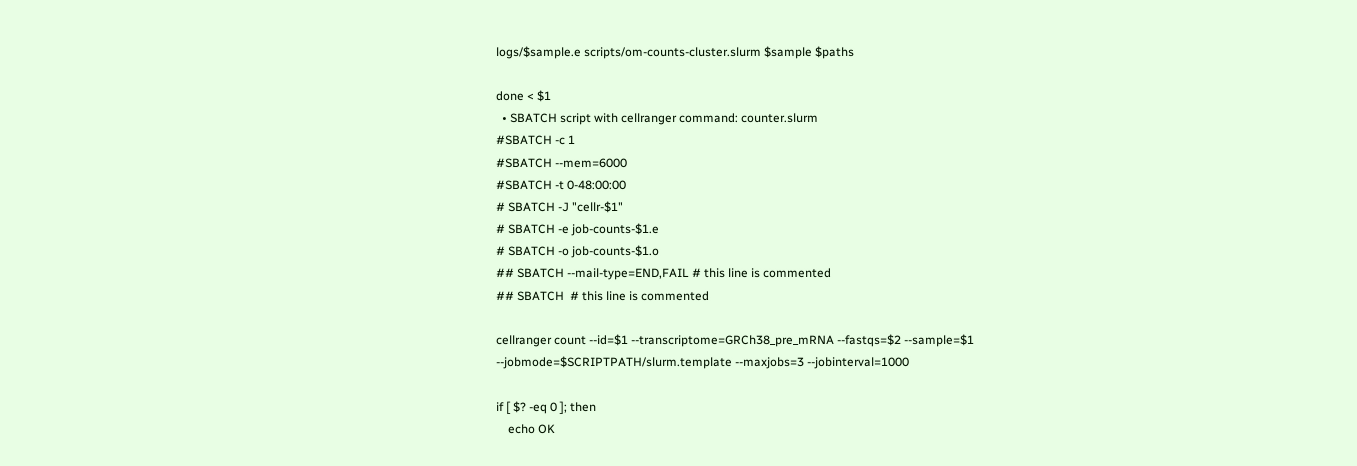logs/$sample.e scripts/om-counts-cluster.slurm $sample $paths

done < $1
  • SBATCH script with cellranger command: counter.slurm
#SBATCH -c 1
#SBATCH --mem=6000
#SBATCH -t 0-48:00:00
# SBATCH -J "cellr-$1"
# SBATCH -e job-counts-$1.e
# SBATCH -o job-counts-$1.o
## SBATCH --mail-type=END,FAIL # this line is commented
## SBATCH  # this line is commented

cellranger count --id=$1 --transcriptome=GRCh38_pre_mRNA --fastqs=$2 --sample=$1 --jobmode=$SCRIPTPATH/slurm.template --maxjobs=3 --jobinterval=1000

if [ $? -eq 0 ]; then
    echo OK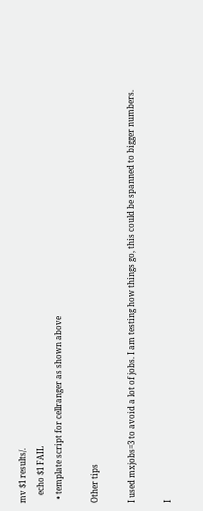mv $1 results/.
    echo $1 FAIL
  • template script for cellranger as shown above

Other tips

I used mxjobs=3 to avoid a lot of jobs. I am testing how things go, this could be spanned to bigger numbers.

I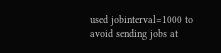used jobinterval=1000 to avoid sending jobs at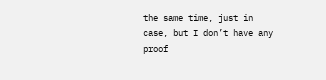the same time, just in case, but I don’t have any proof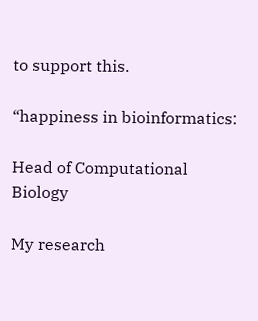to support this.

“happiness in bioinformatics:

Head of Computational Biology

My research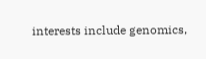interests include genomics,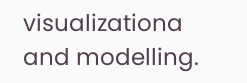visualizationa and modelling.